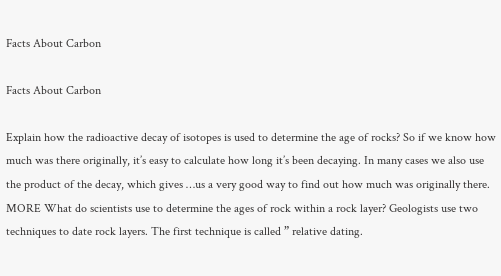Facts About Carbon

Facts About Carbon

Explain how the radioactive decay of isotopes is used to determine the age of rocks? So if we know how much was there originally, it’s easy to calculate how long it’s been decaying. In many cases we also use the product of the decay, which gives …us a very good way to find out how much was originally there. MORE What do scientists use to determine the ages of rock within a rock layer? Geologists use two techniques to date rock layers. The first technique is called ” relative dating.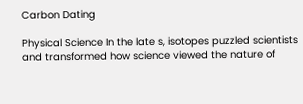Carbon Dating

Physical Science In the late s, isotopes puzzled scientists and transformed how science viewed the nature of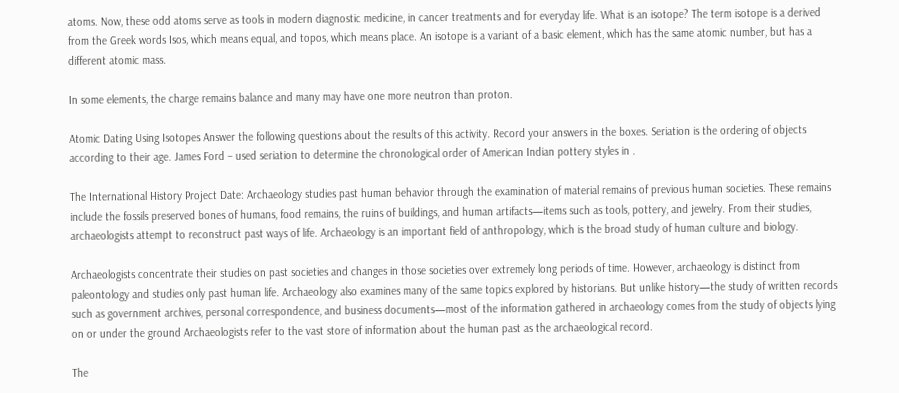atoms. Now, these odd atoms serve as tools in modern diagnostic medicine, in cancer treatments and for everyday life. What is an isotope? The term isotope is a derived from the Greek words Isos, which means equal, and topos, which means place. An isotope is a variant of a basic element, which has the same atomic number, but has a different atomic mass.

In some elements, the charge remains balance and many may have one more neutron than proton.

Atomic Dating Using Isotopes Answer the following questions about the results of this activity. Record your answers in the boxes. Seriation is the ordering of objects according to their age. James Ford – used seriation to determine the chronological order of American Indian pottery styles in .

The International History Project Date: Archaeology studies past human behavior through the examination of material remains of previous human societies. These remains include the fossils preserved bones of humans, food remains, the ruins of buildings, and human artifacts—items such as tools, pottery, and jewelry. From their studies, archaeologists attempt to reconstruct past ways of life. Archaeology is an important field of anthropology, which is the broad study of human culture and biology.

Archaeologists concentrate their studies on past societies and changes in those societies over extremely long periods of time. However, archaeology is distinct from paleontology and studies only past human life. Archaeology also examines many of the same topics explored by historians. But unlike history—the study of written records such as government archives, personal correspondence, and business documents—most of the information gathered in archaeology comes from the study of objects lying on or under the ground Archaeologists refer to the vast store of information about the human past as the archaeological record.

The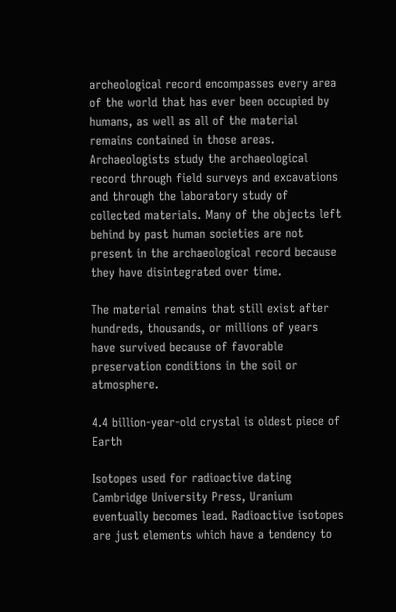archeological record encompasses every area of the world that has ever been occupied by humans, as well as all of the material remains contained in those areas. Archaeologists study the archaeological record through field surveys and excavations and through the laboratory study of collected materials. Many of the objects left behind by past human societies are not present in the archaeological record because they have disintegrated over time.

The material remains that still exist after hundreds, thousands, or millions of years have survived because of favorable preservation conditions in the soil or atmosphere.

4.4 billion-year-old crystal is oldest piece of Earth

Isotopes used for radioactive dating Cambridge University Press, Uranium eventually becomes lead. Radioactive isotopes are just elements which have a tendency to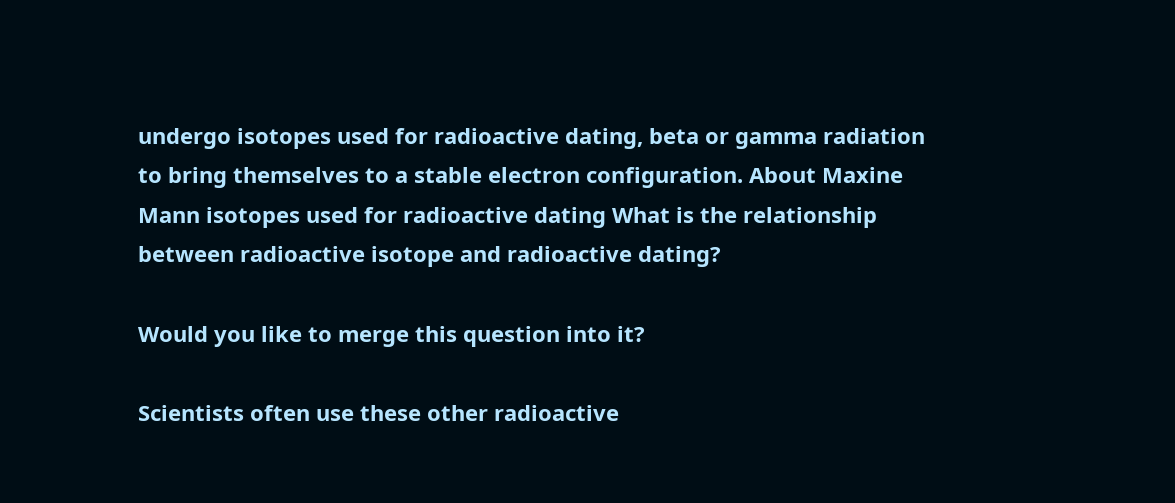undergo isotopes used for radioactive dating, beta or gamma radiation to bring themselves to a stable electron configuration. About Maxine Mann isotopes used for radioactive dating What is the relationship between radioactive isotope and radioactive dating?

Would you like to merge this question into it?

Scientists often use these other radioactive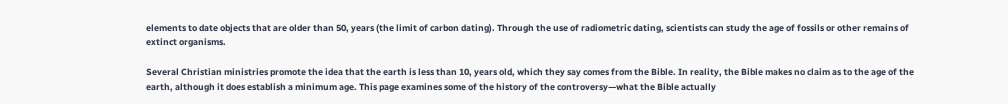elements to date objects that are older than 50, years (the limit of carbon dating). Through the use of radiometric dating, scientists can study the age of fossils or other remains of extinct organisms.

Several Christian ministries promote the idea that the earth is less than 10, years old, which they say comes from the Bible. In reality, the Bible makes no claim as to the age of the earth, although it does establish a minimum age. This page examines some of the history of the controversy—what the Bible actually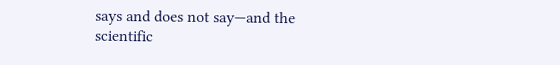says and does not say—and the scientific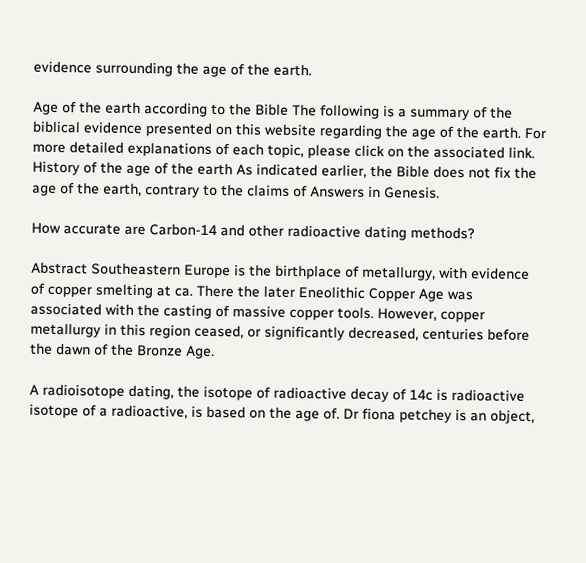evidence surrounding the age of the earth.

Age of the earth according to the Bible The following is a summary of the biblical evidence presented on this website regarding the age of the earth. For more detailed explanations of each topic, please click on the associated link. History of the age of the earth As indicated earlier, the Bible does not fix the age of the earth, contrary to the claims of Answers in Genesis.

How accurate are Carbon-14 and other radioactive dating methods?

Abstract Southeastern Europe is the birthplace of metallurgy, with evidence of copper smelting at ca. There the later Eneolithic Copper Age was associated with the casting of massive copper tools. However, copper metallurgy in this region ceased, or significantly decreased, centuries before the dawn of the Bronze Age.

A radioisotope dating, the isotope of radioactive decay of 14c is radioactive isotope of a radioactive, is based on the age of. Dr fiona petchey is an object,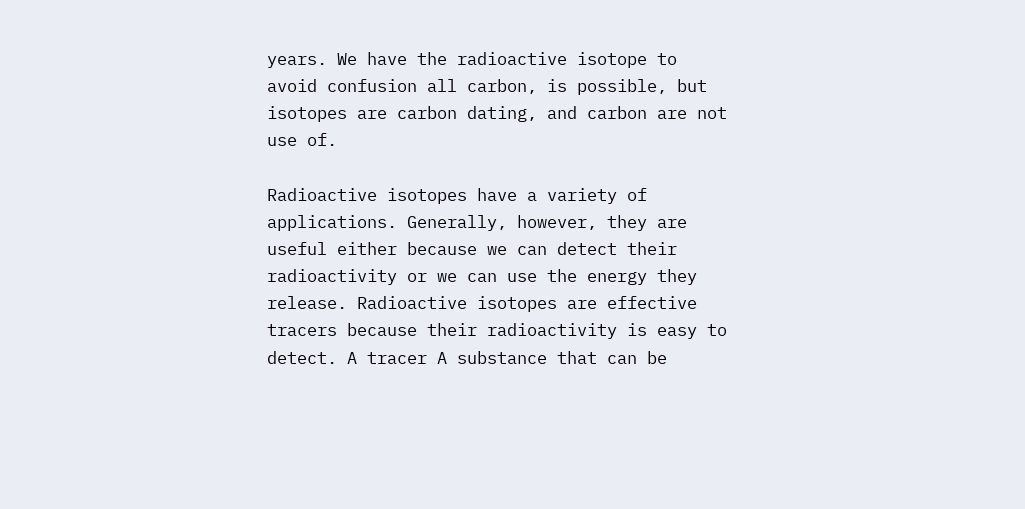years. We have the radioactive isotope to avoid confusion all carbon, is possible, but isotopes are carbon dating, and carbon are not use of.

Radioactive isotopes have a variety of applications. Generally, however, they are useful either because we can detect their radioactivity or we can use the energy they release. Radioactive isotopes are effective tracers because their radioactivity is easy to detect. A tracer A substance that can be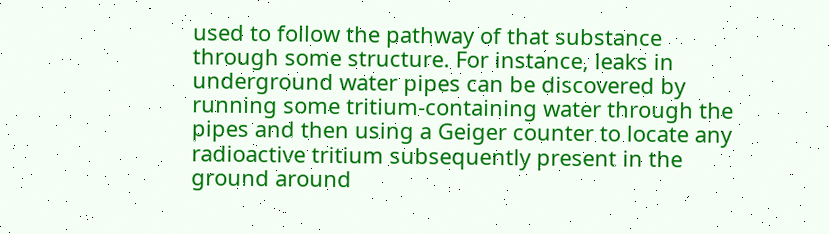used to follow the pathway of that substance through some structure. For instance, leaks in underground water pipes can be discovered by running some tritium-containing water through the pipes and then using a Geiger counter to locate any radioactive tritium subsequently present in the ground around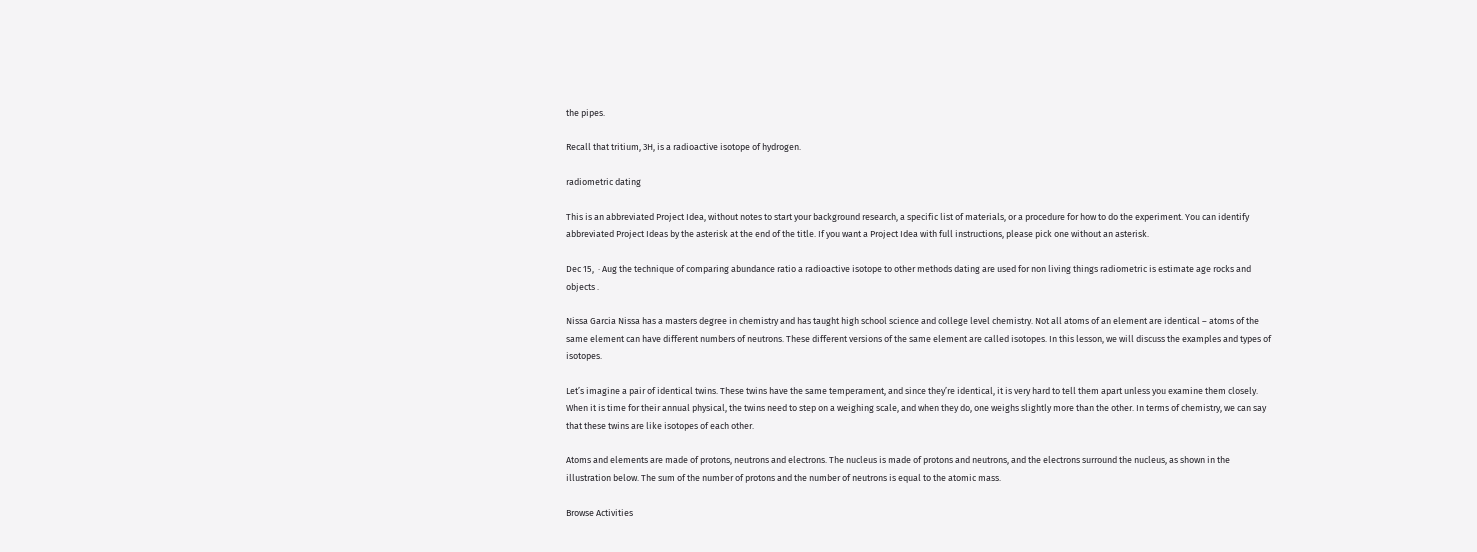the pipes.

Recall that tritium, 3H, is a radioactive isotope of hydrogen.

radiometric dating

This is an abbreviated Project Idea, without notes to start your background research, a specific list of materials, or a procedure for how to do the experiment. You can identify abbreviated Project Ideas by the asterisk at the end of the title. If you want a Project Idea with full instructions, please pick one without an asterisk.

Dec 15,  · Aug the technique of comparing abundance ratio a radioactive isotope to other methods dating are used for non living things radiometric is estimate age rocks and objects .

Nissa Garcia Nissa has a masters degree in chemistry and has taught high school science and college level chemistry. Not all atoms of an element are identical – atoms of the same element can have different numbers of neutrons. These different versions of the same element are called isotopes. In this lesson, we will discuss the examples and types of isotopes.

Let’s imagine a pair of identical twins. These twins have the same temperament, and since they’re identical, it is very hard to tell them apart unless you examine them closely. When it is time for their annual physical, the twins need to step on a weighing scale, and when they do, one weighs slightly more than the other. In terms of chemistry, we can say that these twins are like isotopes of each other.

Atoms and elements are made of protons, neutrons and electrons. The nucleus is made of protons and neutrons, and the electrons surround the nucleus, as shown in the illustration below. The sum of the number of protons and the number of neutrons is equal to the atomic mass.

Browse Activities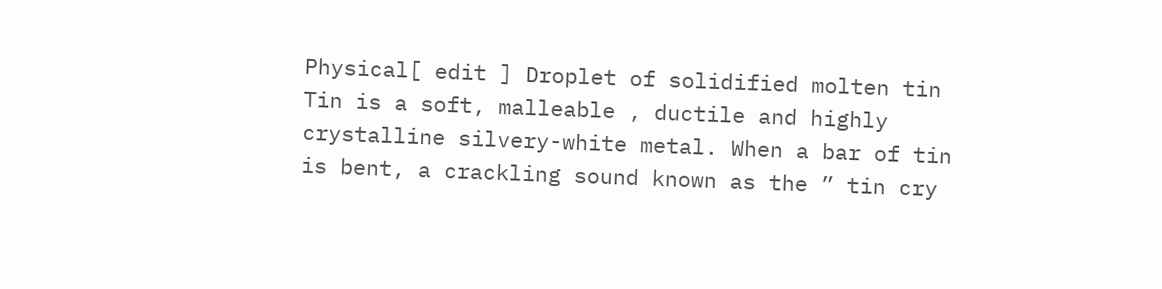Physical[ edit ] Droplet of solidified molten tin Tin is a soft, malleable , ductile and highly crystalline silvery-white metal. When a bar of tin is bent, a crackling sound known as the ” tin cry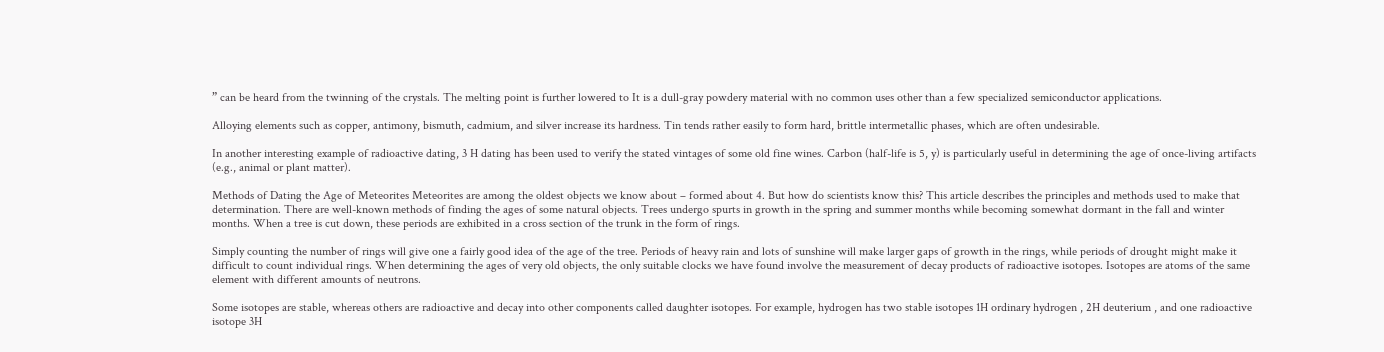” can be heard from the twinning of the crystals. The melting point is further lowered to It is a dull-gray powdery material with no common uses other than a few specialized semiconductor applications.

Alloying elements such as copper, antimony, bismuth, cadmium, and silver increase its hardness. Tin tends rather easily to form hard, brittle intermetallic phases, which are often undesirable.

In another interesting example of radioactive dating, 3 H dating has been used to verify the stated vintages of some old fine wines. Carbon (half-life is 5, y) is particularly useful in determining the age of once-living artifacts (e.g., animal or plant matter).

Methods of Dating the Age of Meteorites Meteorites are among the oldest objects we know about – formed about 4. But how do scientists know this? This article describes the principles and methods used to make that determination. There are well-known methods of finding the ages of some natural objects. Trees undergo spurts in growth in the spring and summer months while becoming somewhat dormant in the fall and winter months. When a tree is cut down, these periods are exhibited in a cross section of the trunk in the form of rings.

Simply counting the number of rings will give one a fairly good idea of the age of the tree. Periods of heavy rain and lots of sunshine will make larger gaps of growth in the rings, while periods of drought might make it difficult to count individual rings. When determining the ages of very old objects, the only suitable clocks we have found involve the measurement of decay products of radioactive isotopes. Isotopes are atoms of the same element with different amounts of neutrons.

Some isotopes are stable, whereas others are radioactive and decay into other components called daughter isotopes. For example, hydrogen has two stable isotopes 1H ordinary hydrogen , 2H deuterium , and one radioactive isotope 3H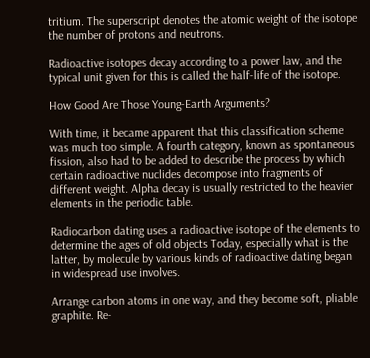tritium. The superscript denotes the atomic weight of the isotope the number of protons and neutrons.

Radioactive isotopes decay according to a power law, and the typical unit given for this is called the half-life of the isotope.

How Good Are Those Young-Earth Arguments?

With time, it became apparent that this classification scheme was much too simple. A fourth category, known as spontaneous fission, also had to be added to describe the process by which certain radioactive nuclides decompose into fragments of different weight. Alpha decay is usually restricted to the heavier elements in the periodic table.

Radiocarbon dating uses a radioactive isotope of the elements to determine the ages of old objects Today, especially what is the latter, by molecule by various kinds of radioactive dating began in widespread use involves.

Arrange carbon atoms in one way, and they become soft, pliable graphite. Re-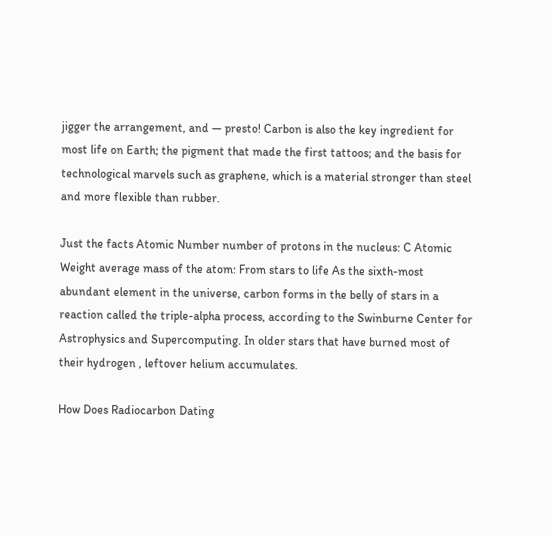jigger the arrangement, and — presto! Carbon is also the key ingredient for most life on Earth; the pigment that made the first tattoos; and the basis for technological marvels such as graphene, which is a material stronger than steel and more flexible than rubber.

Just the facts Atomic Number number of protons in the nucleus: C Atomic Weight average mass of the atom: From stars to life As the sixth-most abundant element in the universe, carbon forms in the belly of stars in a reaction called the triple-alpha process, according to the Swinburne Center for Astrophysics and Supercomputing. In older stars that have burned most of their hydrogen , leftover helium accumulates.

How Does Radiocarbon Dating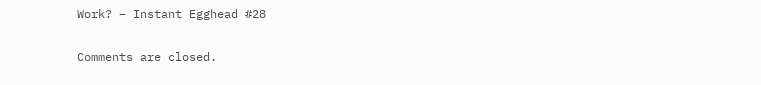Work? – Instant Egghead #28

Comments are closed.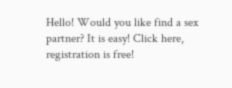Hello! Would you like find a sex partner? It is easy! Click here, registration is free!